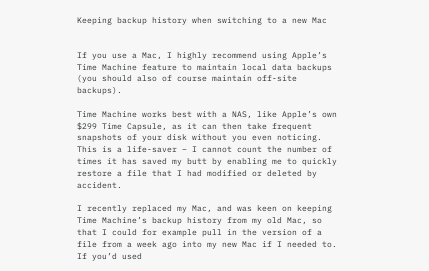Keeping backup history when switching to a new Mac


If you use a Mac, I highly recommend using Apple’s Time Machine feature to maintain local data backups (you should also of course maintain off-site backups).

Time Machine works best with a NAS, like Apple’s own $299 Time Capsule, as it can then take frequent snapshots of your disk without you even noticing. This is a life-saver – I cannot count the number of times it has saved my butt by enabling me to quickly restore a file that I had modified or deleted by accident.

I recently replaced my Mac, and was keen on keeping Time Machine’s backup history from my old Mac, so that I could for example pull in the version of a file from a week ago into my new Mac if I needed to.
If you’d used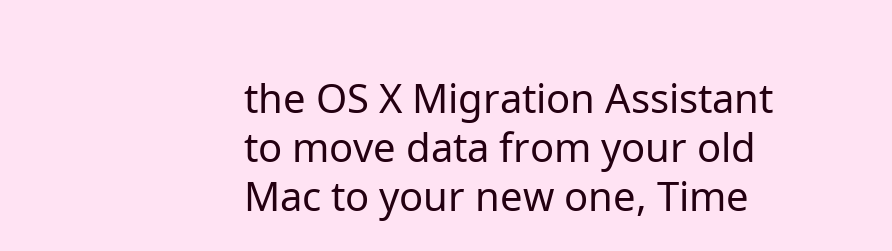the OS X Migration Assistant to move data from your old Mac to your new one, Time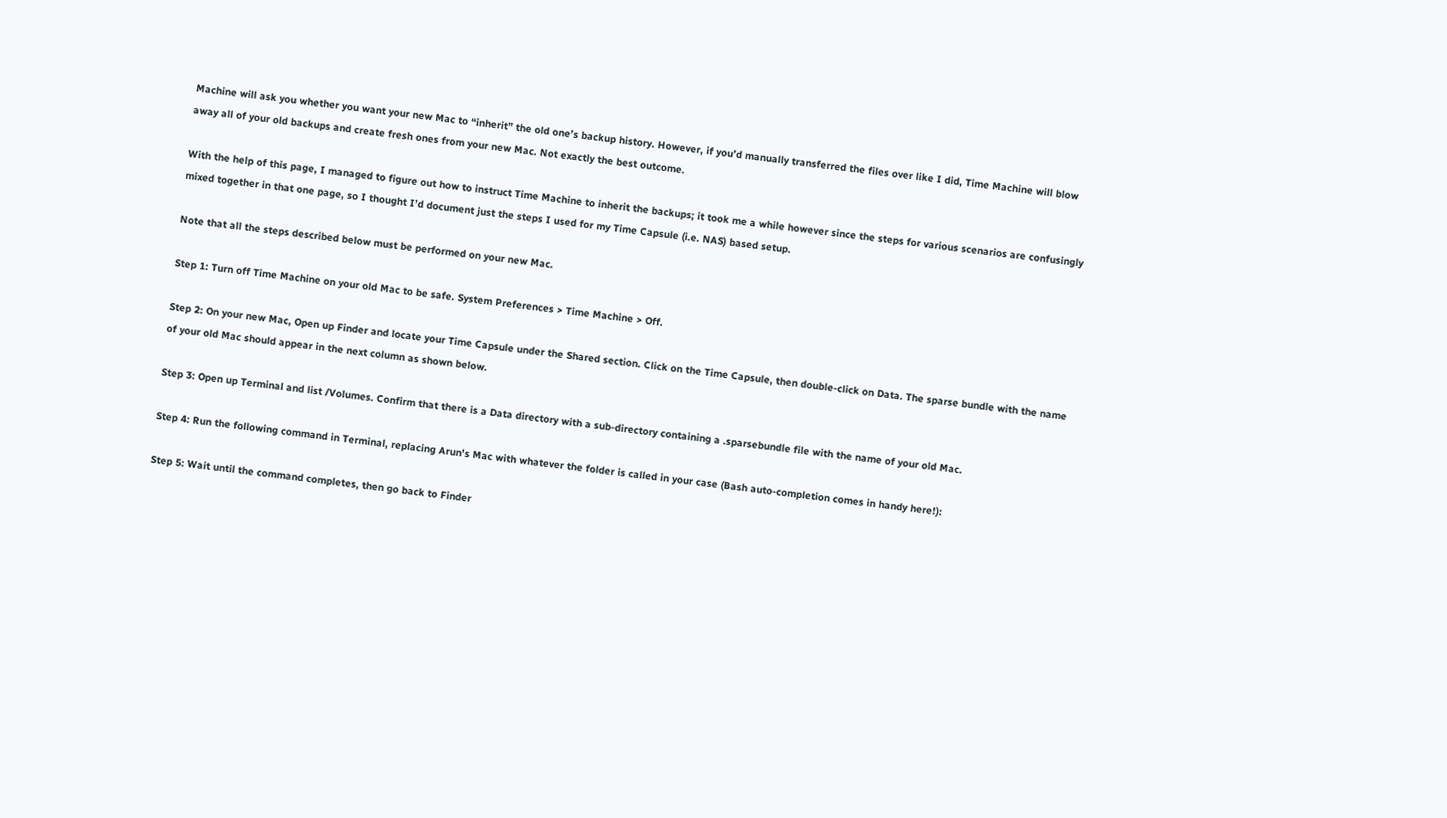Machine will ask you whether you want your new Mac to “inherit” the old one’s backup history. However, if you’d manually transferred the files over like I did, Time Machine will blow away all of your old backups and create fresh ones from your new Mac. Not exactly the best outcome.

With the help of this page, I managed to figure out how to instruct Time Machine to inherit the backups; it took me a while however since the steps for various scenarios are confusingly mixed together in that one page, so I thought I’d document just the steps I used for my Time Capsule (i.e. NAS) based setup.

Note that all the steps described below must be performed on your new Mac.

Step 1: Turn off Time Machine on your old Mac to be safe. System Preferences > Time Machine > Off.

Step 2: On your new Mac, Open up Finder and locate your Time Capsule under the Shared section. Click on the Time Capsule, then double-click on Data. The sparse bundle with the name of your old Mac should appear in the next column as shown below.

Step 3: Open up Terminal and list /Volumes. Confirm that there is a Data directory with a sub-directory containing a .sparsebundle file with the name of your old Mac.

Step 4: Run the following command in Terminal, replacing Arun's Mac with whatever the folder is called in your case (Bash auto-completion comes in handy here!):

Step 5: Wait until the command completes, then go back to Finder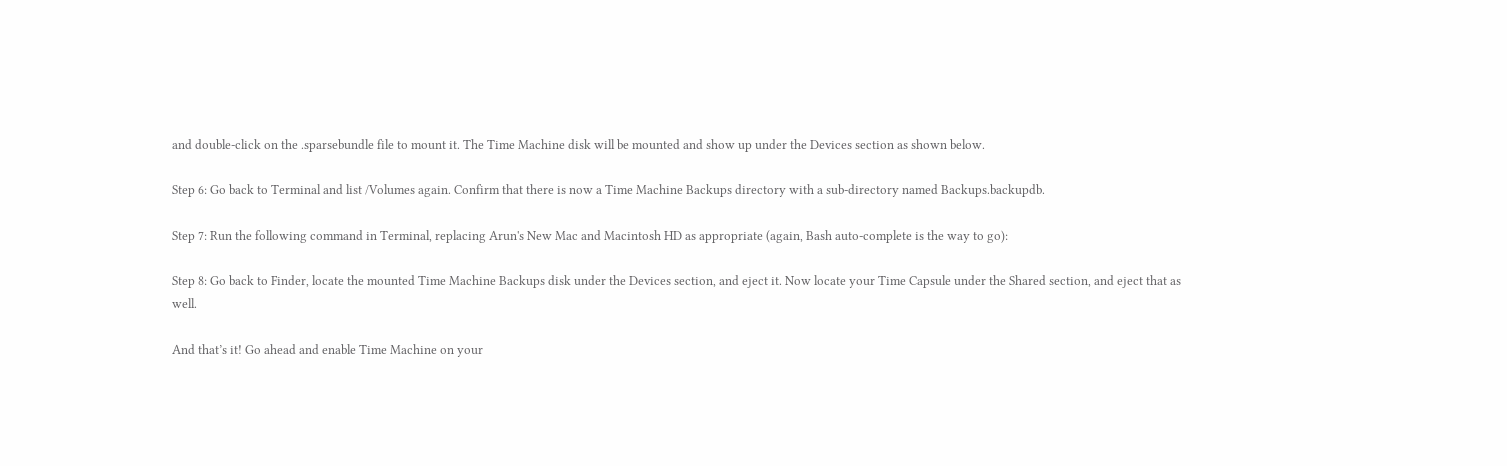and double-click on the .sparsebundle file to mount it. The Time Machine disk will be mounted and show up under the Devices section as shown below.

Step 6: Go back to Terminal and list /Volumes again. Confirm that there is now a Time Machine Backups directory with a sub-directory named Backups.backupdb.

Step 7: Run the following command in Terminal, replacing Arun's New Mac and Macintosh HD as appropriate (again, Bash auto-complete is the way to go):

Step 8: Go back to Finder, locate the mounted Time Machine Backups disk under the Devices section, and eject it. Now locate your Time Capsule under the Shared section, and eject that as well.

And that’s it! Go ahead and enable Time Machine on your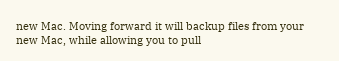new Mac. Moving forward it will backup files from your new Mac, while allowing you to pull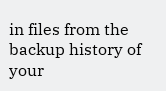in files from the backup history of your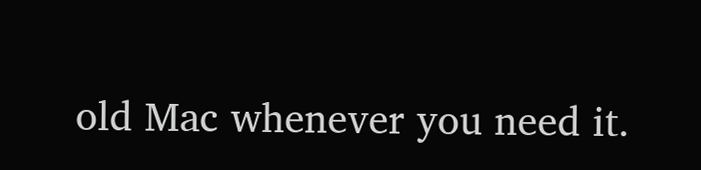old Mac whenever you need it.